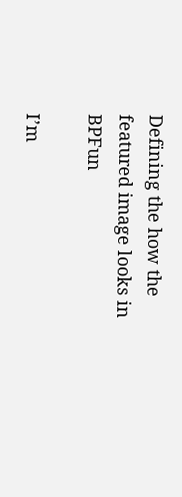Defining the how the featured image looks in BPFun

I’m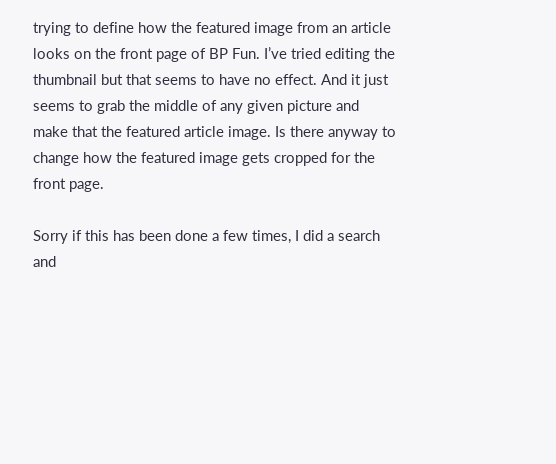trying to define how the featured image from an article looks on the front page of BP Fun. I’ve tried editing the thumbnail but that seems to have no effect. And it just seems to grab the middle of any given picture and make that the featured article image. Is there anyway to change how the featured image gets cropped for the front page.

Sorry if this has been done a few times, I did a search and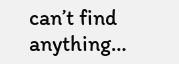can’t find anything…